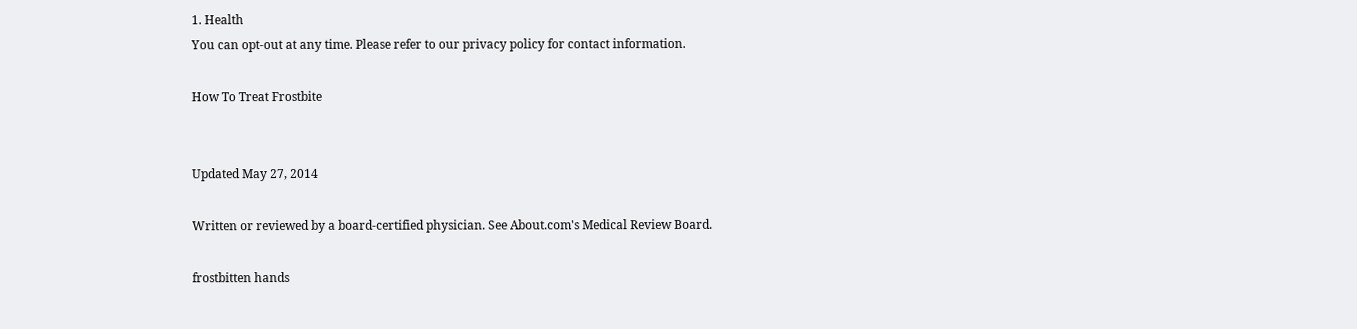1. Health
You can opt-out at any time. Please refer to our privacy policy for contact information.

How To Treat Frostbite


Updated May 27, 2014

Written or reviewed by a board-certified physician. See About.com's Medical Review Board.

frostbitten hands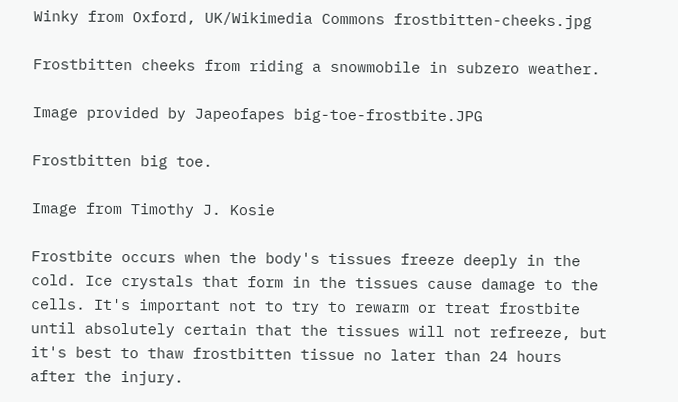Winky from Oxford, UK/Wikimedia Commons frostbitten-cheeks.jpg

Frostbitten cheeks from riding a snowmobile in subzero weather.

Image provided by Japeofapes big-toe-frostbite.JPG

Frostbitten big toe.

Image from Timothy J. Kosie

Frostbite occurs when the body's tissues freeze deeply in the cold. Ice crystals that form in the tissues cause damage to the cells. It's important not to try to rewarm or treat frostbite until absolutely certain that the tissues will not refreeze, but it's best to thaw frostbitten tissue no later than 24 hours after the injury.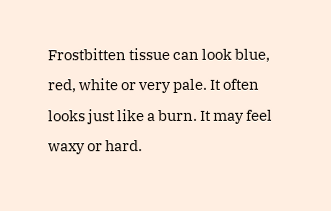Frostbitten tissue can look blue, red, white or very pale. It often looks just like a burn. It may feel waxy or hard.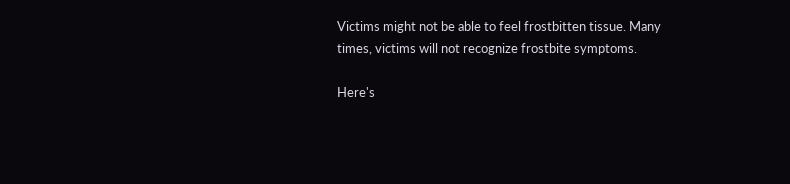Victims might not be able to feel frostbitten tissue. Many times, victims will not recognize frostbite symptoms.

Here's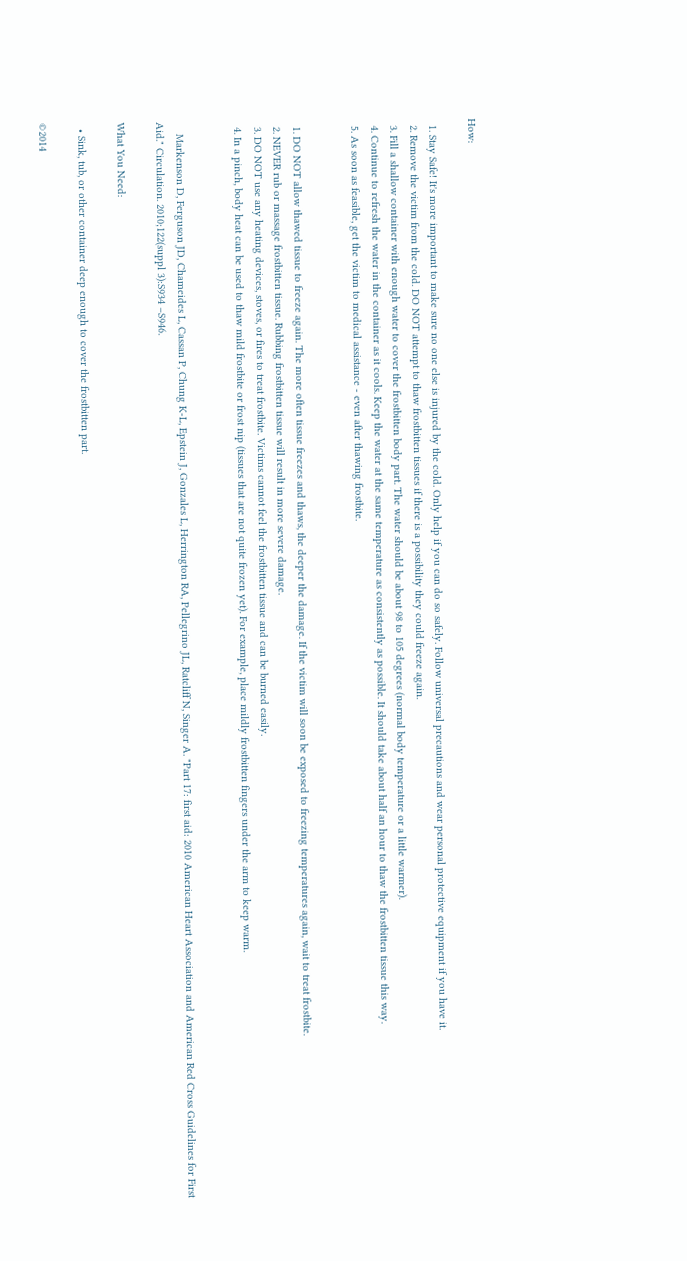How:

  1. Stay Safe! It's more important to make sure no one else is injured by the cold. Only help if you can do so safely. Follow universal precautions and wear personal protective equipment if you have it.
  2. Remove the victim from the cold. DO NOT attempt to thaw frostbitten tissues if there is a possibility they could freeze again.
  3. Fill a shallow container with enough water to cover the frostbitten body part. The water should be about 98 to 105 degrees (normal body temperature or a little warmer).
  4. Continue to refresh the water in the container as it cools. Keep the water at the same temperature as consistently as possible. It should take about half an hour to thaw the frostbitten tissue this way.
  5. As soon as feasible, get the victim to medical assistance - even after thawing frostbite.


  1. DO NOT allow thawed tissue to freeze again. The more often tissue freezes and thaws, the deeper the damage. If the victim will soon be exposed to freezing temperatures again, wait to treat frostbite.
  2. NEVER rub or massage frostbitten tissue. Rubbing frostbitten tissue will result in more severe damage.
  3. DO NOT use any heating devices, stoves, or fires to treat frostbite. Victims cannot feel the frostbitten tissue and can be burned easily.
  4. In a pinch, body heat can be used to thaw mild frostbite or frost nip (tissues that are not quite frozen yet). For example, place mildly frostbitten fingers under the arm to keep warm.


    Markenson D, Ferguson JD, Chameides L, Cassan P, Chung K-L, Epstein J, Gonzales L, Herrington RA, Pellegrino JL, Ratcliff N, Singer A. "Part 17: first aid: 2010 American Heart Association and American Red Cross Guidelines for First Aid." Circulation. 2010;122(suppl 3):S934 –S946.

What You Need:

  • Sink, tub, or other container deep enough to cover the frostbitten part.

©2014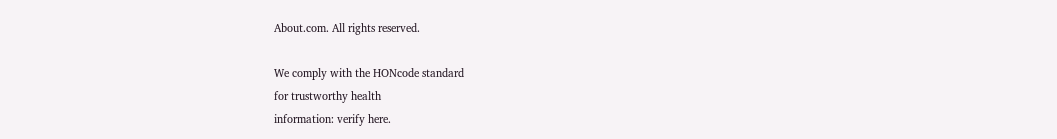About.com. All rights reserved.

We comply with the HONcode standard
for trustworthy health
information: verify here.